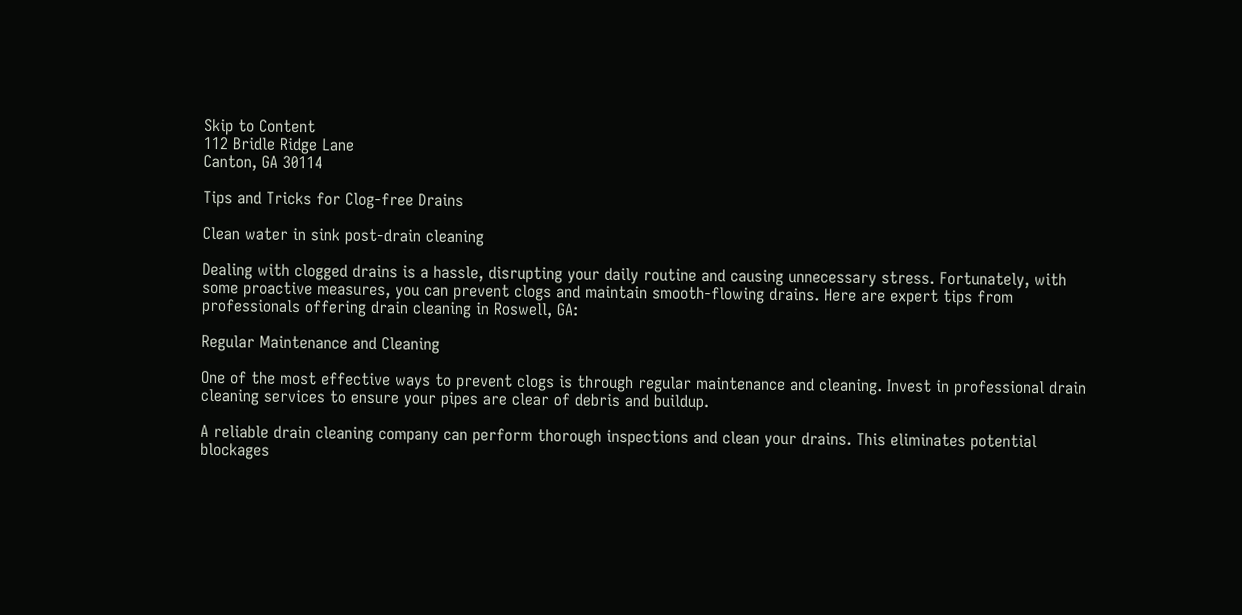Skip to Content
112 Bridle Ridge Lane
Canton, GA 30114

Tips and Tricks for Clog-free Drains

Clean water in sink post-drain cleaning

Dealing with clogged drains is a hassle, disrupting your daily routine and causing unnecessary stress. Fortunately, with some proactive measures, you can prevent clogs and maintain smooth-flowing drains. Here are expert tips from professionals offering drain cleaning in Roswell, GA:

Regular Maintenance and Cleaning

One of the most effective ways to prevent clogs is through regular maintenance and cleaning. Invest in professional drain cleaning services to ensure your pipes are clear of debris and buildup.

A reliable drain cleaning company can perform thorough inspections and clean your drains. This eliminates potential blockages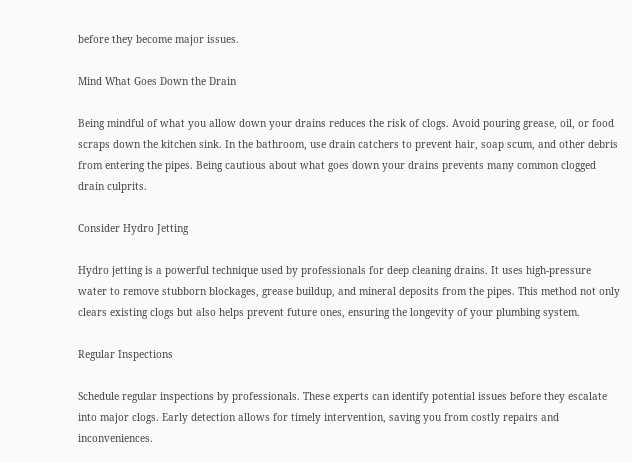before they become major issues.

Mind What Goes Down the Drain

Being mindful of what you allow down your drains reduces the risk of clogs. Avoid pouring grease, oil, or food scraps down the kitchen sink. In the bathroom, use drain catchers to prevent hair, soap scum, and other debris from entering the pipes. Being cautious about what goes down your drains prevents many common clogged drain culprits.

Consider Hydro Jetting

Hydro jetting is a powerful technique used by professionals for deep cleaning drains. It uses high-pressure water to remove stubborn blockages, grease buildup, and mineral deposits from the pipes. This method not only clears existing clogs but also helps prevent future ones, ensuring the longevity of your plumbing system.

Regular Inspections

Schedule regular inspections by professionals. These experts can identify potential issues before they escalate into major clogs. Early detection allows for timely intervention, saving you from costly repairs and inconveniences.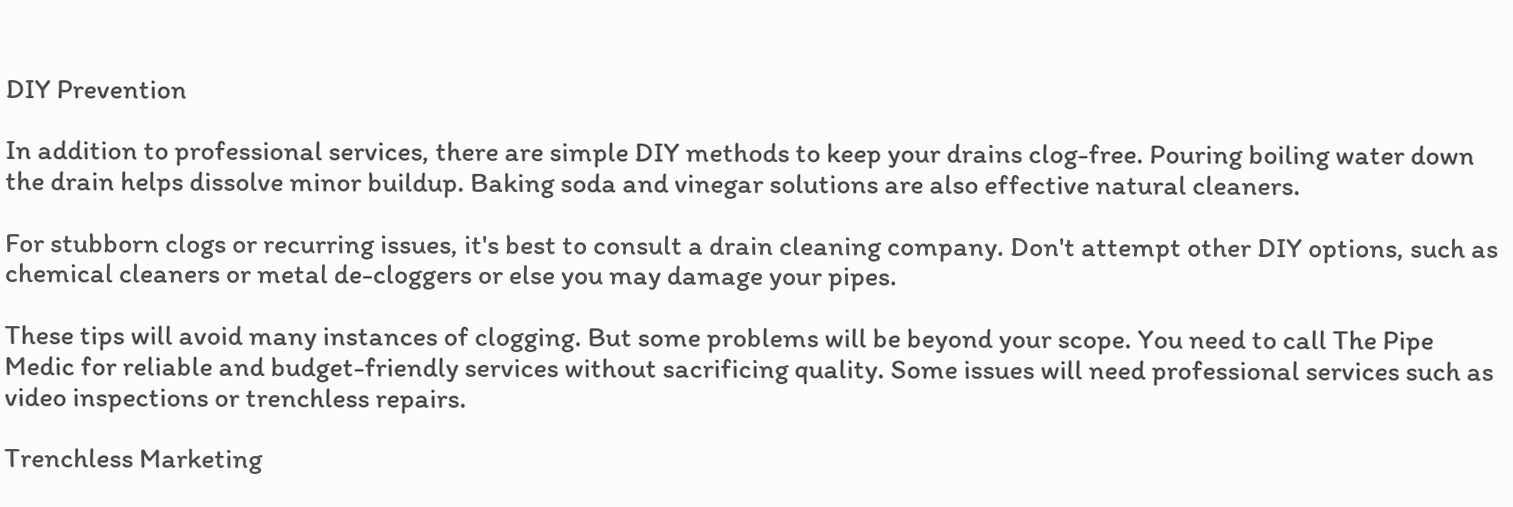DIY Prevention

In addition to professional services, there are simple DIY methods to keep your drains clog-free. Pouring boiling water down the drain helps dissolve minor buildup. Baking soda and vinegar solutions are also effective natural cleaners.

For stubborn clogs or recurring issues, it's best to consult a drain cleaning company. Don't attempt other DIY options, such as chemical cleaners or metal de-cloggers or else you may damage your pipes.

These tips will avoid many instances of clogging. But some problems will be beyond your scope. You need to call The Pipe Medic for reliable and budget-friendly services without sacrificing quality. Some issues will need professional services such as video inspections or trenchless repairs.

Trenchless Marketing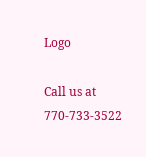Logo

Call us at 770-733-3522